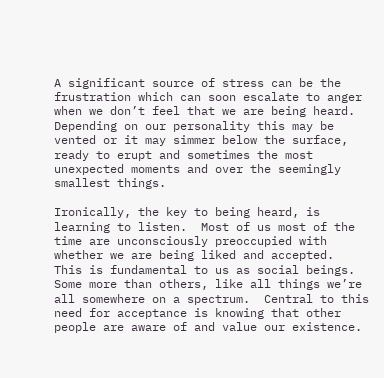A significant source of stress can be the frustration which can soon escalate to anger when we don’t feel that we are being heard.  Depending on our personality this may be vented or it may simmer below the surface, ready to erupt and sometimes the most unexpected moments and over the seemingly smallest things.

Ironically, the key to being heard, is learning to listen.  Most of us most of the time are unconsciously preoccupied with whether we are being liked and accepted.  This is fundamental to us as social beings.  Some more than others, like all things we’re all somewhere on a spectrum.  Central to this need for acceptance is knowing that other people are aware of and value our existence.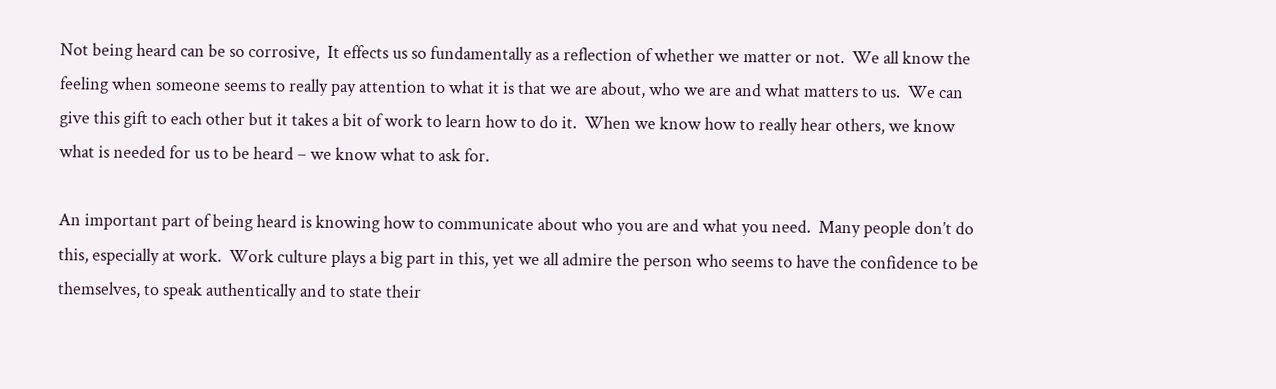Not being heard can be so corrosive,  It effects us so fundamentally as a reflection of whether we matter or not.  We all know the feeling when someone seems to really pay attention to what it is that we are about, who we are and what matters to us.  We can give this gift to each other but it takes a bit of work to learn how to do it.  When we know how to really hear others, we know what is needed for us to be heard – we know what to ask for.

An important part of being heard is knowing how to communicate about who you are and what you need.  Many people don’t do this, especially at work.  Work culture plays a big part in this, yet we all admire the person who seems to have the confidence to be themselves, to speak authentically and to state their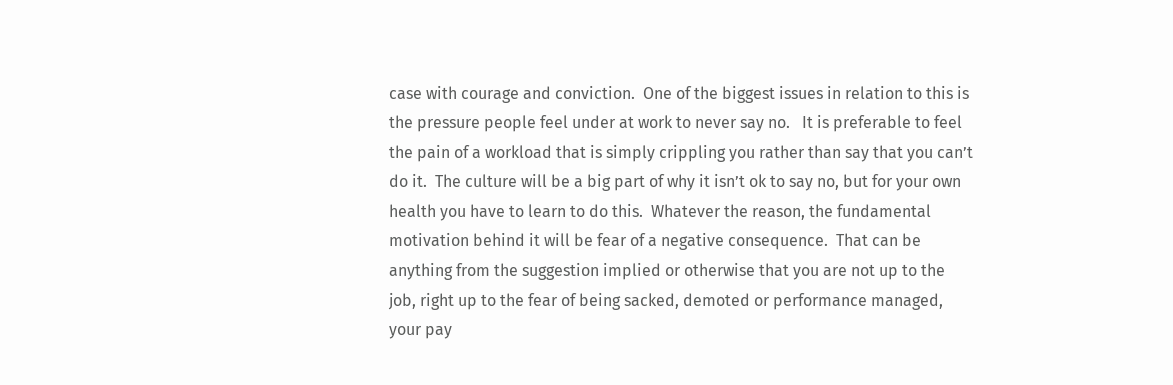case with courage and conviction.  One of the biggest issues in relation to this is the pressure people feel under at work to never say no.   It is preferable to feel the pain of a workload that is simply crippling you rather than say that you can’t do it.  The culture will be a big part of why it isn’t ok to say no, but for your own health you have to learn to do this.  Whatever the reason, the fundamental motivation behind it will be fear of a negative consequence.  That can be anything from the suggestion implied or otherwise that you are not up to the job, right up to the fear of being sacked, demoted or performance managed, your pay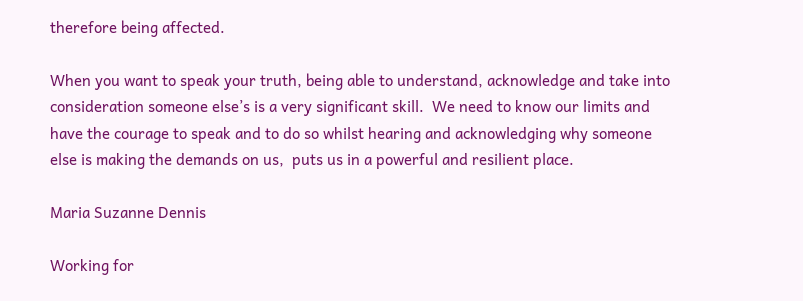therefore being affected.

When you want to speak your truth, being able to understand, acknowledge and take into consideration someone else’s is a very significant skill.  We need to know our limits and have the courage to speak and to do so whilst hearing and acknowledging why someone else is making the demands on us,  puts us in a powerful and resilient place.

Maria Suzanne Dennis

Working for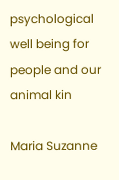psychological well being for people and our animal kin

Maria Suzanne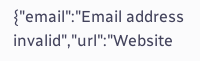{"email":"Email address invalid","url":"Website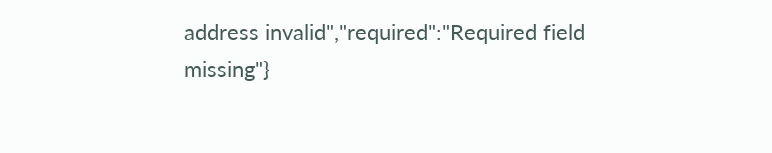address invalid","required":"Required field missing"}